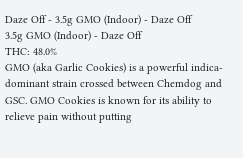Daze Off - 3.5g GMO (Indoor) - Daze Off
3.5g GMO (Indoor) - Daze Off
THC: 48.0%
GMO (aka Garlic Cookies) is a powerful indica-dominant strain crossed between Chemdog and GSC. GMO Cookies is known for its ability to relieve pain without putting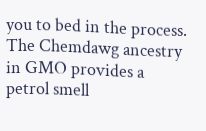you to bed in the process. The Chemdawg ancestry in GMO provides a petrol smell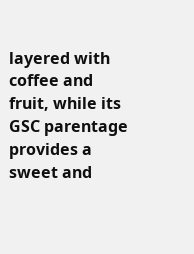layered with coffee and fruit, while its GSC parentage provides a sweet and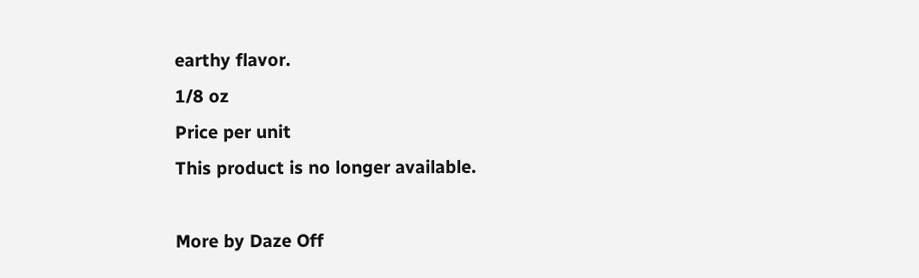earthy flavor.
1/8 oz
Price per unit
This product is no longer available.

More by Daze Off